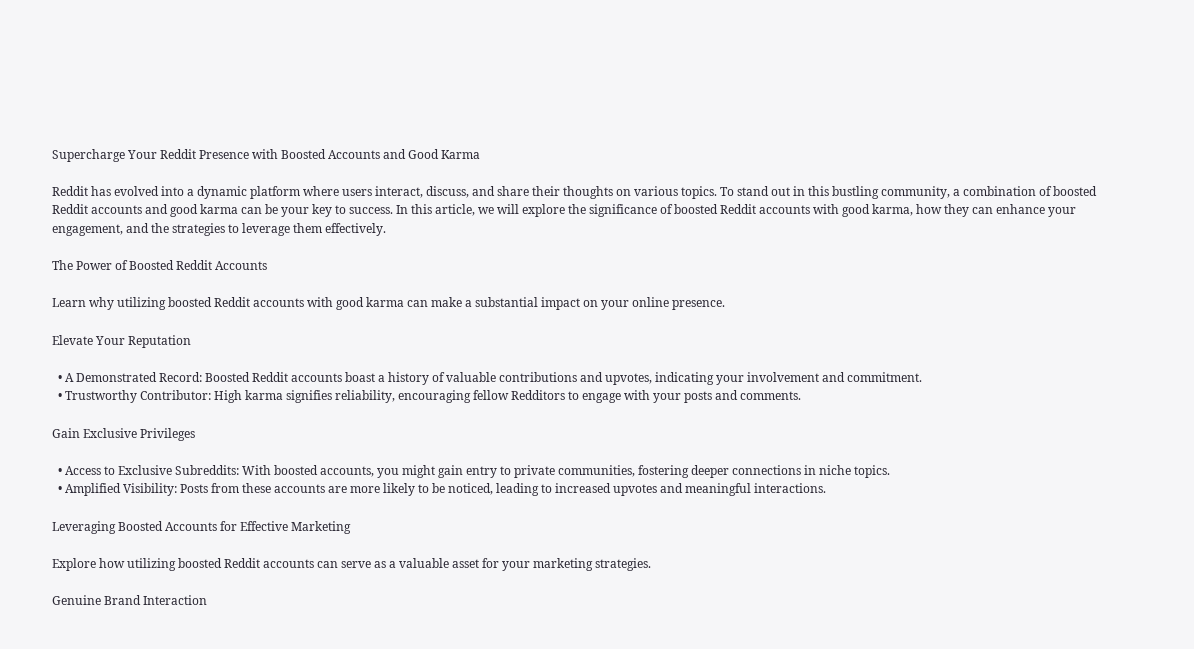Supercharge Your Reddit Presence with Boosted Accounts and Good Karma

Reddit has evolved into a dynamic platform where users interact, discuss, and share their thoughts on various topics. To stand out in this bustling community, a combination of boosted Reddit accounts and good karma can be your key to success. In this article, we will explore the significance of boosted Reddit accounts with good karma, how they can enhance your engagement, and the strategies to leverage them effectively.

The Power of Boosted Reddit Accounts

Learn why utilizing boosted Reddit accounts with good karma can make a substantial impact on your online presence.

Elevate Your Reputation

  • A Demonstrated Record: Boosted Reddit accounts boast a history of valuable contributions and upvotes, indicating your involvement and commitment.
  • Trustworthy Contributor: High karma signifies reliability, encouraging fellow Redditors to engage with your posts and comments.

Gain Exclusive Privileges

  • Access to Exclusive Subreddits: With boosted accounts, you might gain entry to private communities, fostering deeper connections in niche topics.
  • Amplified Visibility: Posts from these accounts are more likely to be noticed, leading to increased upvotes and meaningful interactions.

Leveraging Boosted Accounts for Effective Marketing

Explore how utilizing boosted Reddit accounts can serve as a valuable asset for your marketing strategies.

Genuine Brand Interaction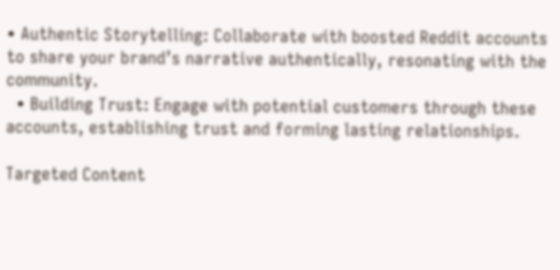• Authentic Storytelling: Collaborate with boosted Reddit accounts to share your brand’s narrative authentically, resonating with the community.
  • Building Trust: Engage with potential customers through these accounts, establishing trust and forming lasting relationships.

Targeted Content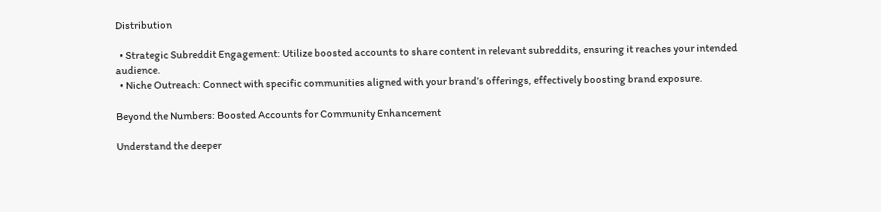Distribution

  • Strategic Subreddit Engagement: Utilize boosted accounts to share content in relevant subreddits, ensuring it reaches your intended audience.
  • Niche Outreach: Connect with specific communities aligned with your brand’s offerings, effectively boosting brand exposure.

Beyond the Numbers: Boosted Accounts for Community Enhancement

Understand the deeper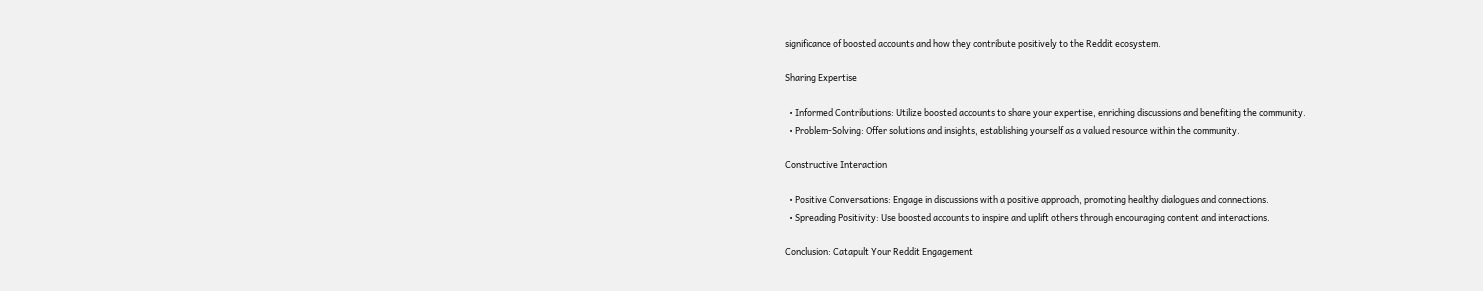significance of boosted accounts and how they contribute positively to the Reddit ecosystem.

Sharing Expertise

  • Informed Contributions: Utilize boosted accounts to share your expertise, enriching discussions and benefiting the community.
  • Problem-Solving: Offer solutions and insights, establishing yourself as a valued resource within the community.

Constructive Interaction

  • Positive Conversations: Engage in discussions with a positive approach, promoting healthy dialogues and connections.
  • Spreading Positivity: Use boosted accounts to inspire and uplift others through encouraging content and interactions.

Conclusion: Catapult Your Reddit Engagement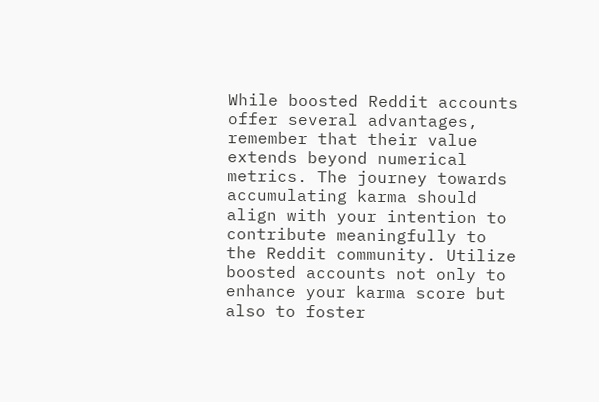While boosted Reddit accounts offer several advantages, remember that their value extends beyond numerical metrics. The journey towards accumulating karma should align with your intention to contribute meaningfully to the Reddit community. Utilize boosted accounts not only to enhance your karma score but also to foster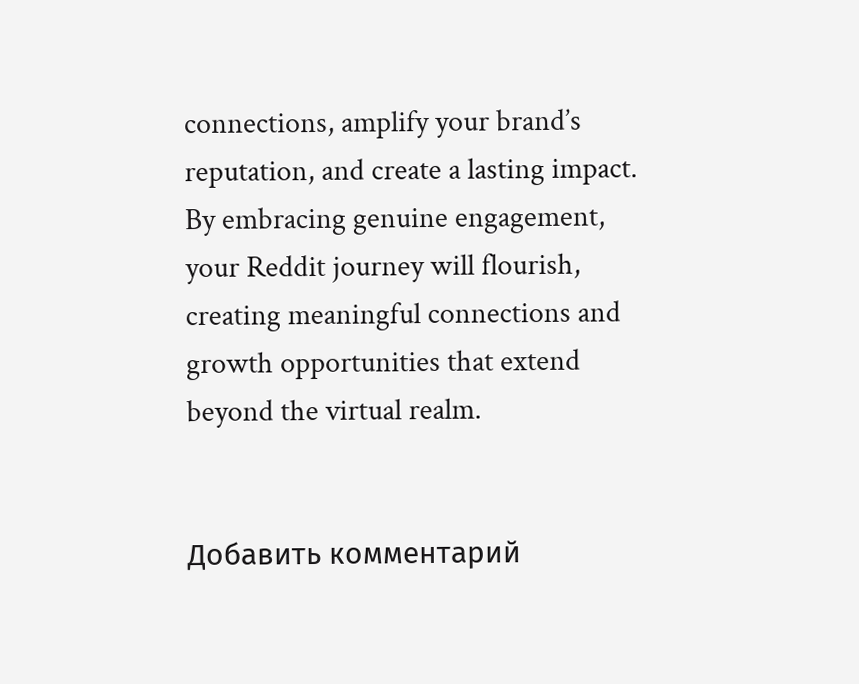connections, amplify your brand’s reputation, and create a lasting impact. By embracing genuine engagement, your Reddit journey will flourish, creating meaningful connections and growth opportunities that extend beyond the virtual realm.


Добавить комментарий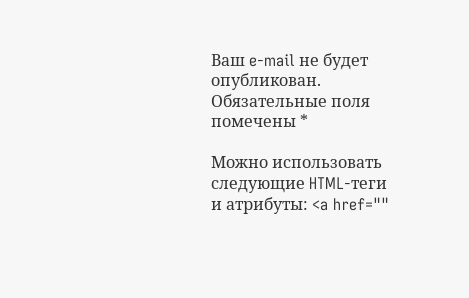Ваш e-mail не будет опубликован. Обязательные поля помечены *

Можно использовать следующие HTML-теги и атрибуты: <a href=""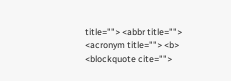title=""> <abbr title=""> <acronym title=""> <b> <blockquote cite="">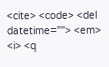<cite> <code> <del datetime=""> <em> <i> <q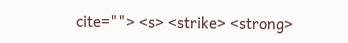cite=""> <s> <strike> <strong>